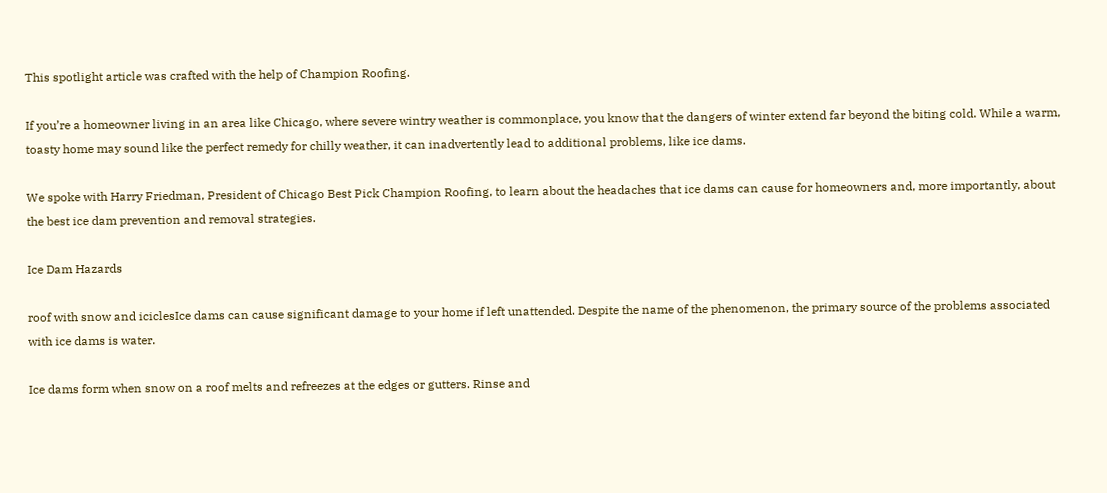This spotlight article was crafted with the help of Champion Roofing.

If you’re a homeowner living in an area like Chicago, where severe wintry weather is commonplace, you know that the dangers of winter extend far beyond the biting cold. While a warm, toasty home may sound like the perfect remedy for chilly weather, it can inadvertently lead to additional problems, like ice dams.

We spoke with Harry Friedman, President of Chicago Best Pick Champion Roofing, to learn about the headaches that ice dams can cause for homeowners and, more importantly, about the best ice dam prevention and removal strategies.

Ice Dam Hazards

roof with snow and iciclesIce dams can cause significant damage to your home if left unattended. Despite the name of the phenomenon, the primary source of the problems associated with ice dams is water.

Ice dams form when snow on a roof melts and refreezes at the edges or gutters. Rinse and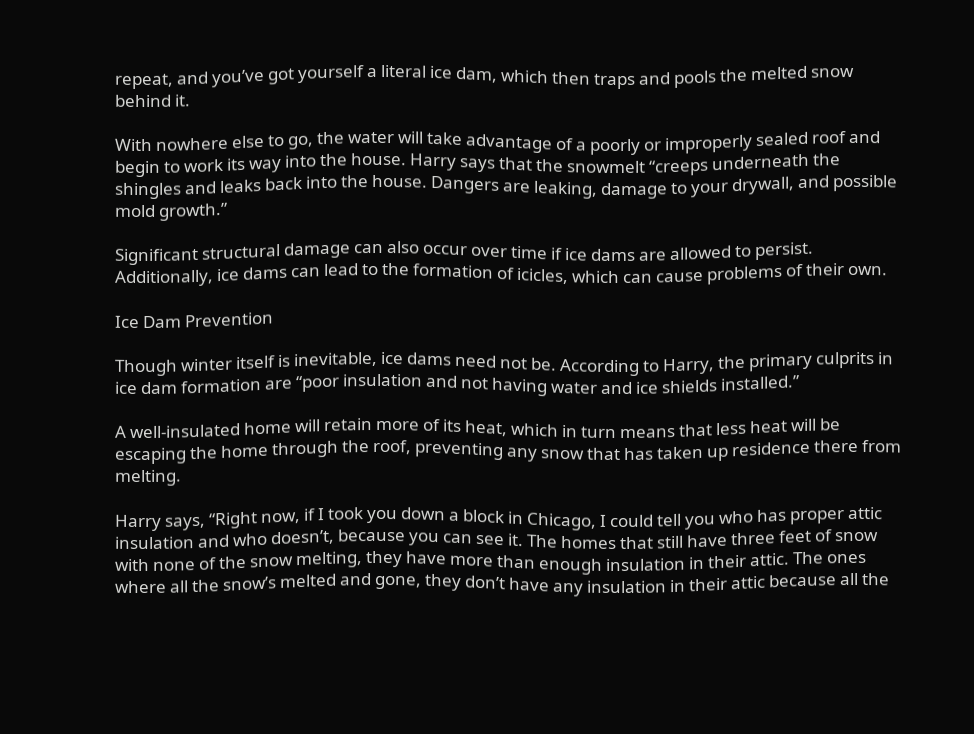repeat, and you’ve got yourself a literal ice dam, which then traps and pools the melted snow behind it.

With nowhere else to go, the water will take advantage of a poorly or improperly sealed roof and begin to work its way into the house. Harry says that the snowmelt “creeps underneath the shingles and leaks back into the house. Dangers are leaking, damage to your drywall, and possible mold growth.”

Significant structural damage can also occur over time if ice dams are allowed to persist. Additionally, ice dams can lead to the formation of icicles, which can cause problems of their own.

Ice Dam Prevention

Though winter itself is inevitable, ice dams need not be. According to Harry, the primary culprits in ice dam formation are “poor insulation and not having water and ice shields installed.”

A well-insulated home will retain more of its heat, which in turn means that less heat will be escaping the home through the roof, preventing any snow that has taken up residence there from melting.

Harry says, “Right now, if I took you down a block in Chicago, I could tell you who has proper attic insulation and who doesn’t, because you can see it. The homes that still have three feet of snow with none of the snow melting, they have more than enough insulation in their attic. The ones where all the snow’s melted and gone, they don’t have any insulation in their attic because all the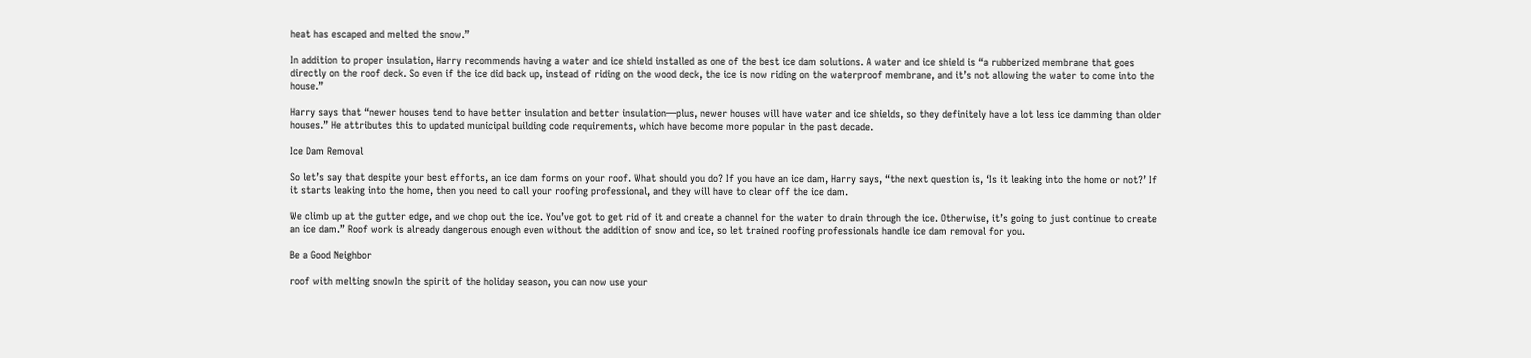heat has escaped and melted the snow.”

In addition to proper insulation, Harry recommends having a water and ice shield installed as one of the best ice dam solutions. A water and ice shield is “a rubberized membrane that goes directly on the roof deck. So even if the ice did back up, instead of riding on the wood deck, the ice is now riding on the waterproof membrane, and it’s not allowing the water to come into the house.”

Harry says that “newer houses tend to have better insulation and better insulation—plus, newer houses will have water and ice shields, so they definitely have a lot less ice damming than older houses.” He attributes this to updated municipal building code requirements, which have become more popular in the past decade.

Ice Dam Removal

So let’s say that despite your best efforts, an ice dam forms on your roof. What should you do? If you have an ice dam, Harry says, “the next question is, ‘Is it leaking into the home or not?’ If it starts leaking into the home, then you need to call your roofing professional, and they will have to clear off the ice dam.

We climb up at the gutter edge, and we chop out the ice. You’ve got to get rid of it and create a channel for the water to drain through the ice. Otherwise, it’s going to just continue to create an ice dam.” Roof work is already dangerous enough even without the addition of snow and ice, so let trained roofing professionals handle ice dam removal for you.

Be a Good Neighbor

roof with melting snowIn the spirit of the holiday season, you can now use your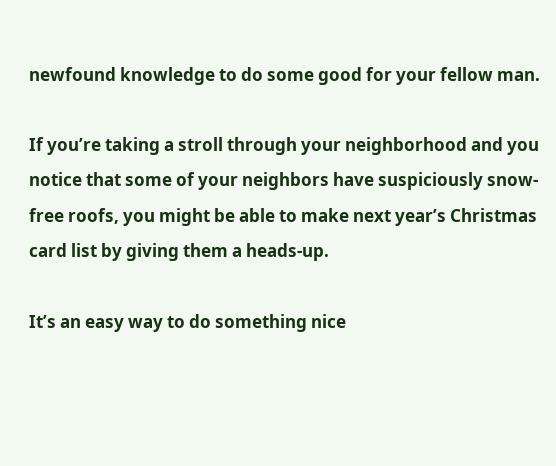newfound knowledge to do some good for your fellow man.

If you’re taking a stroll through your neighborhood and you notice that some of your neighbors have suspiciously snow-free roofs, you might be able to make next year’s Christmas card list by giving them a heads-up.

It’s an easy way to do something nice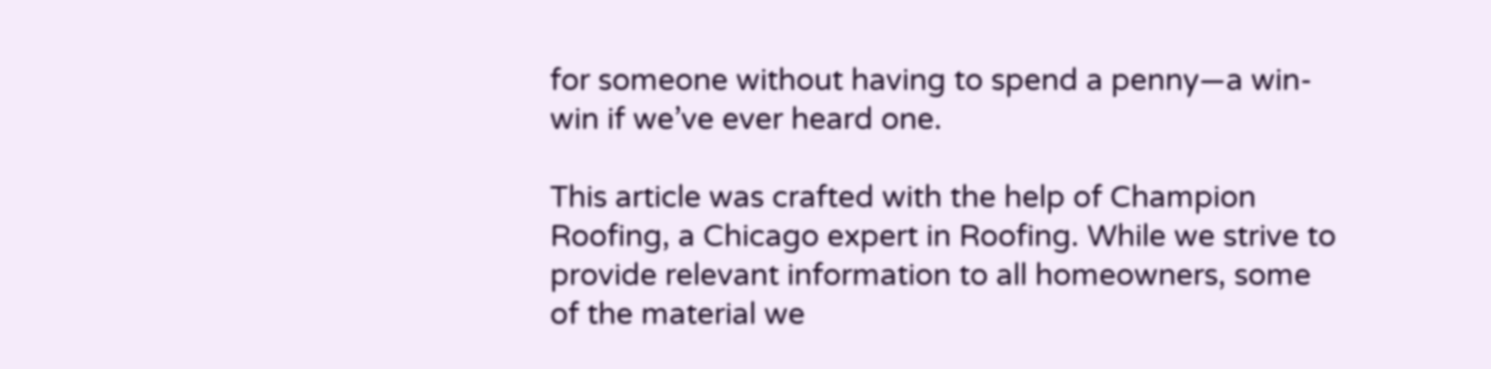for someone without having to spend a penny—a win-win if we’ve ever heard one.

This article was crafted with the help of Champion Roofing, a Chicago expert in Roofing. While we strive to provide relevant information to all homeowners, some of the material we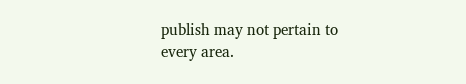publish may not pertain to every area.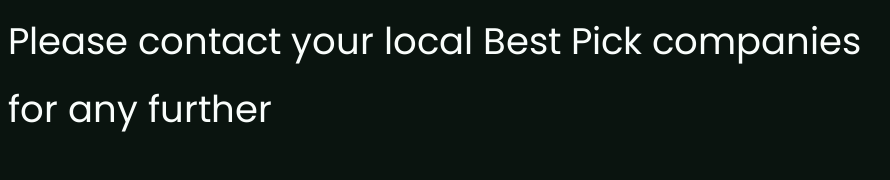Please contact your local Best Pick companies for any further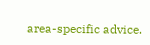area-specific advice.